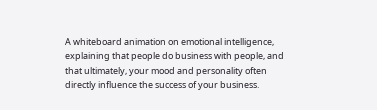A whiteboard animation on emotional intelligence, explaining that people do business with people, and that ultimately, your mood and personality often directly influence the success of your business.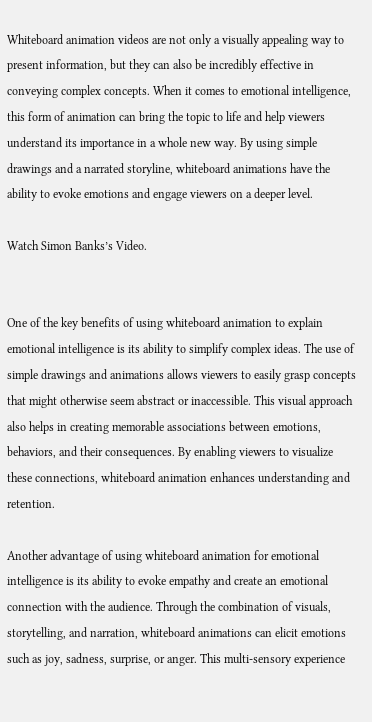Whiteboard animation videos are not only a visually appealing way to present information, but they can also be incredibly effective in conveying complex concepts. When it comes to emotional intelligence, this form of animation can bring the topic to life and help viewers understand its importance in a whole new way. By using simple drawings and a narrated storyline, whiteboard animations have the ability to evoke emotions and engage viewers on a deeper level.

Watch Simon Banks’s Video.


One of the key benefits of using whiteboard animation to explain emotional intelligence is its ability to simplify complex ideas. The use of simple drawings and animations allows viewers to easily grasp concepts that might otherwise seem abstract or inaccessible. This visual approach also helps in creating memorable associations between emotions, behaviors, and their consequences. By enabling viewers to visualize these connections, whiteboard animation enhances understanding and retention.

Another advantage of using whiteboard animation for emotional intelligence is its ability to evoke empathy and create an emotional connection with the audience. Through the combination of visuals, storytelling, and narration, whiteboard animations can elicit emotions such as joy, sadness, surprise, or anger. This multi-sensory experience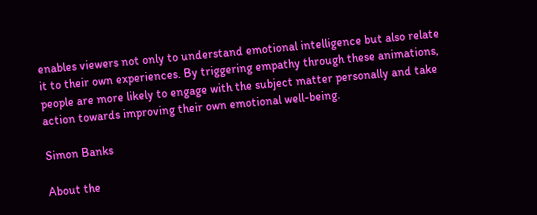enables viewers not only to understand emotional intelligence but also relate it to their own experiences. By triggering empathy through these animations, people are more likely to engage with the subject matter personally and take action towards improving their own emotional well-being.

Simon Banks

About the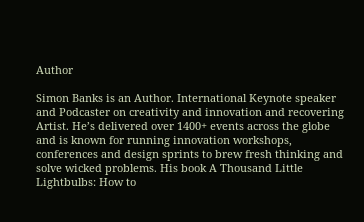Author

Simon Banks is an Author. International Keynote speaker and Podcaster on creativity and innovation and recovering Artist. He’s delivered over 1400+ events across the globe and is known for running innovation workshops, conferences and design sprints to brew fresh thinking and solve wicked problems. His book A Thousand Little Lightbulbs: How to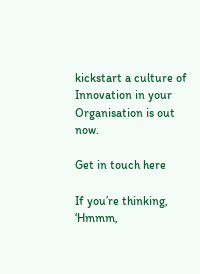kickstart a culture of Innovation in your Organisation is out now.

Get in touch here

If you’re thinking,
‘Hmmm,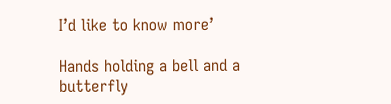I’d like to know more’

Hands holding a bell and a butterfly